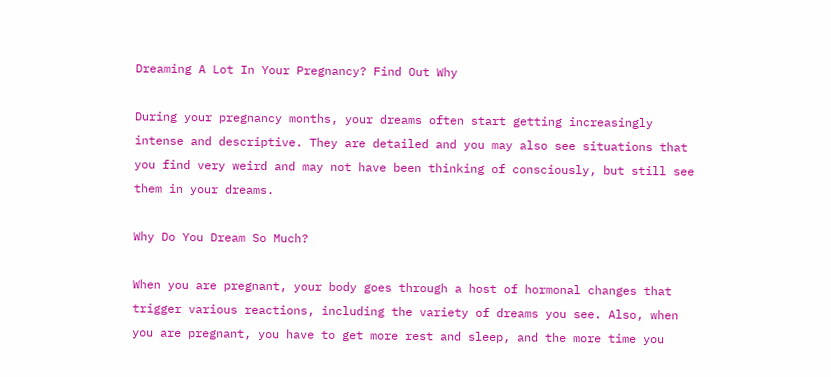Dreaming A Lot In Your Pregnancy? Find Out Why

During your pregnancy months, your dreams often start getting increasingly intense and descriptive. They are detailed and you may also see situations that you find very weird and may not have been thinking of consciously, but still see them in your dreams.

Why Do You Dream So Much?

When you are pregnant, your body goes through a host of hormonal changes that trigger various reactions, including the variety of dreams you see. Also, when you are pregnant, you have to get more rest and sleep, and the more time you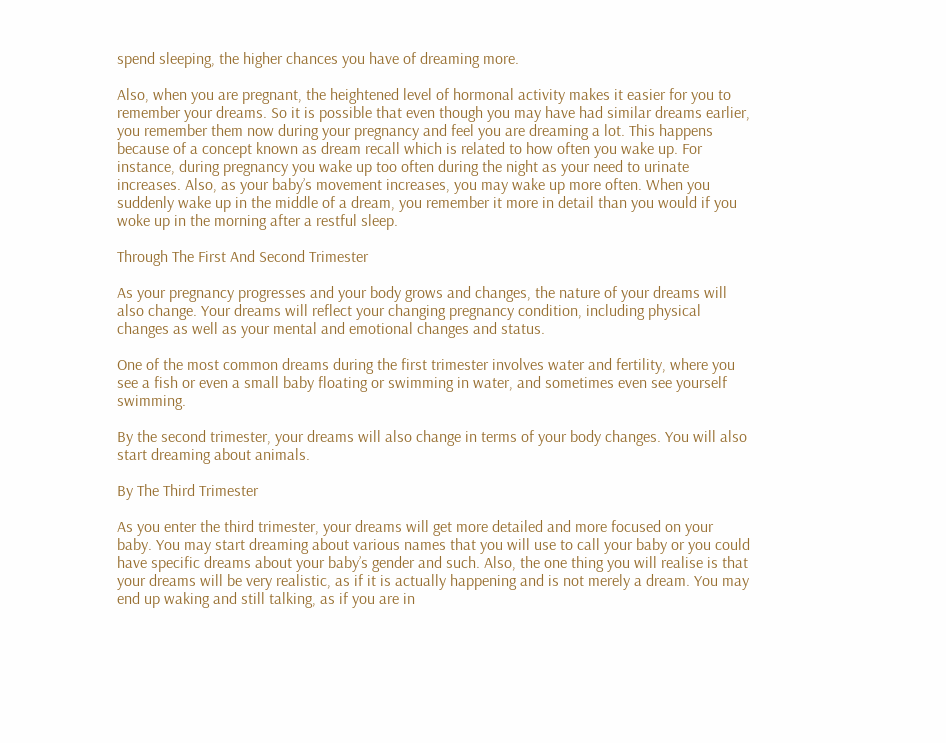spend sleeping, the higher chances you have of dreaming more.

Also, when you are pregnant, the heightened level of hormonal activity makes it easier for you to remember your dreams. So it is possible that even though you may have had similar dreams earlier, you remember them now during your pregnancy and feel you are dreaming a lot. This happens because of a concept known as dream recall which is related to how often you wake up. For instance, during pregnancy you wake up too often during the night as your need to urinate increases. Also, as your baby’s movement increases, you may wake up more often. When you suddenly wake up in the middle of a dream, you remember it more in detail than you would if you woke up in the morning after a restful sleep.

Through The First And Second Trimester

As your pregnancy progresses and your body grows and changes, the nature of your dreams will also change. Your dreams will reflect your changing pregnancy condition, including physical changes as well as your mental and emotional changes and status.

One of the most common dreams during the first trimester involves water and fertility, where you see a fish or even a small baby floating or swimming in water, and sometimes even see yourself swimming.

By the second trimester, your dreams will also change in terms of your body changes. You will also start dreaming about animals.

By The Third Trimester

As you enter the third trimester, your dreams will get more detailed and more focused on your baby. You may start dreaming about various names that you will use to call your baby or you could have specific dreams about your baby’s gender and such. Also, the one thing you will realise is that your dreams will be very realistic, as if it is actually happening and is not merely a dream. You may end up waking and still talking, as if you are in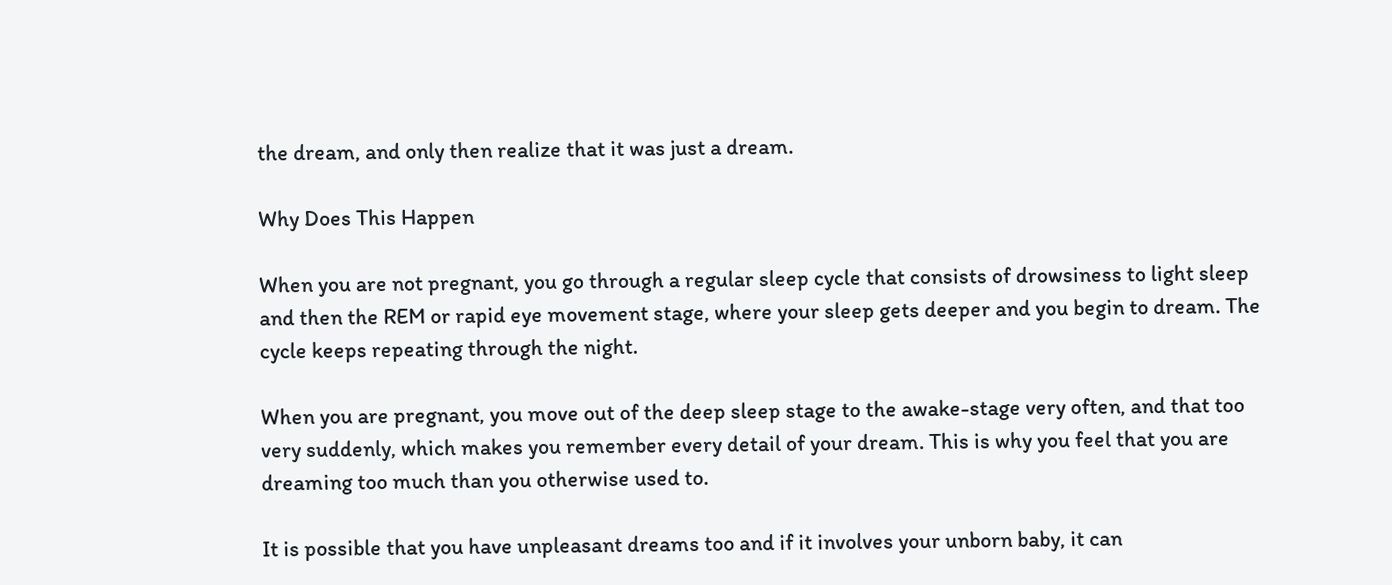the dream, and only then realize that it was just a dream.

Why Does This Happen

When you are not pregnant, you go through a regular sleep cycle that consists of drowsiness to light sleep and then the REM or rapid eye movement stage, where your sleep gets deeper and you begin to dream. The cycle keeps repeating through the night.

When you are pregnant, you move out of the deep sleep stage to the awake-stage very often, and that too very suddenly, which makes you remember every detail of your dream. This is why you feel that you are dreaming too much than you otherwise used to.

It is possible that you have unpleasant dreams too and if it involves your unborn baby, it can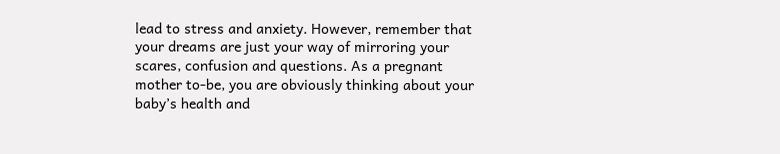lead to stress and anxiety. However, remember that your dreams are just your way of mirroring your scares, confusion and questions. As a pregnant mother to-be, you are obviously thinking about your baby’s health and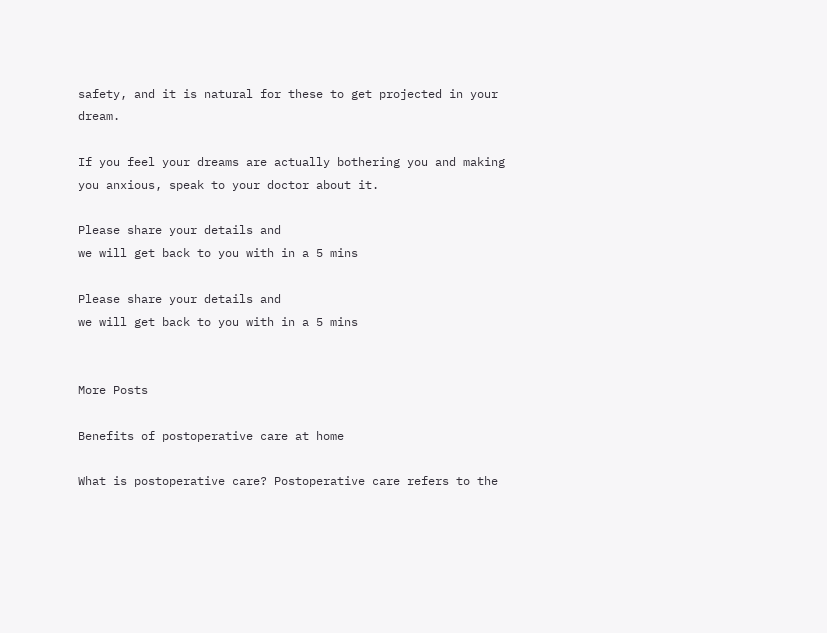safety, and it is natural for these to get projected in your dream.

If you feel your dreams are actually bothering you and making you anxious, speak to your doctor about it.

Please share your details and
we will get back to you with in a 5 mins

Please share your details and
we will get back to you with in a 5 mins


More Posts

Benefits of postoperative care at home

What is postoperative care? Postoperative care refers to the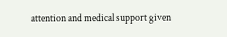attention and medical support given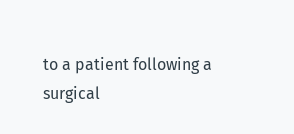to a patient following a surgical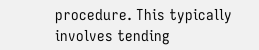procedure. This typically involves tending